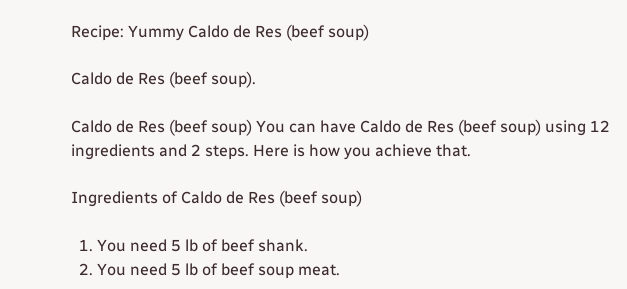Recipe: Yummy Caldo de Res (beef soup)

Caldo de Res (beef soup).

Caldo de Res (beef soup) You can have Caldo de Res (beef soup) using 12 ingredients and 2 steps. Here is how you achieve that.

Ingredients of Caldo de Res (beef soup)

  1. You need 5 lb of beef shank.
  2. You need 5 lb of beef soup meat.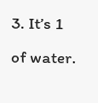3. It’s 1 of water.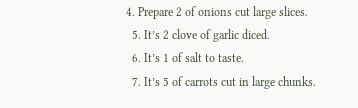4. Prepare 2 of onions cut large slices.
  5. It’s 2 clove of garlic diced.
  6. It’s 1 of salt to taste.
  7. It’s 5 of carrots cut in large chunks.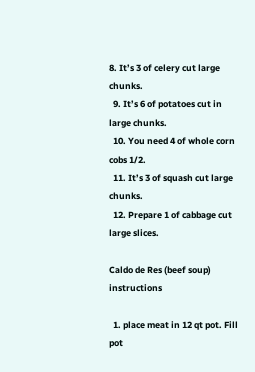8. It’s 3 of celery cut large chunks.
  9. It’s 6 of potatoes cut in large chunks.
  10. You need 4 of whole corn cobs 1/2.
  11. It’s 3 of squash cut large chunks.
  12. Prepare 1 of cabbage cut large slices.

Caldo de Res (beef soup) instructions

  1. place meat in 12 qt pot. Fill pot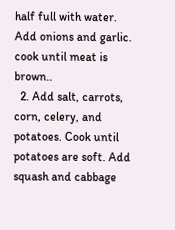half full with water. Add onions and garlic. cook until meat is brown..
  2. Add salt, carrots, corn, celery, and potatoes. Cook until potatoes are soft. Add squash and cabbage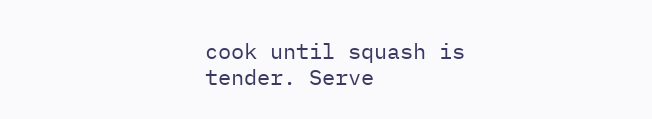cook until squash is tender. Serve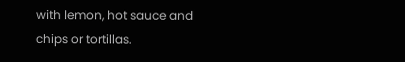with lemon, hot sauce and chips or tortillas.